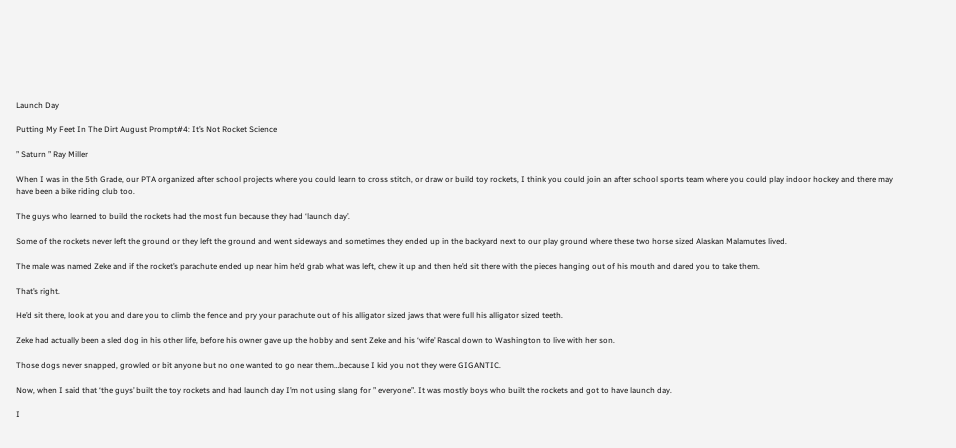Launch Day

Putting My Feet In The Dirt August Prompt#4: It’s Not Rocket Science

” Saturn ” Ray Miller

When I was in the 5th Grade, our PTA organized after school projects where you could learn to cross stitch, or draw or build toy rockets, I think you could join an after school sports team where you could play indoor hockey and there may have been a bike riding club too.

The guys who learned to build the rockets had the most fun because they had ‘launch day’.

Some of the rockets never left the ground or they left the ground and went sideways and sometimes they ended up in the backyard next to our play ground where these two horse sized Alaskan Malamutes lived.

The male was named Zeke and if the rocket’s parachute ended up near him he’d grab what was left, chew it up and then he’d sit there with the pieces hanging out of his mouth and dared you to take them.

That’s right.

He’d sit there, look at you and dare you to climb the fence and pry your parachute out of his alligator sized jaws that were full his alligator sized teeth.

Zeke had actually been a sled dog in his other life, before his owner gave up the hobby and sent Zeke and his ‘wife’ Rascal down to Washington to live with her son.

Those dogs never snapped, growled or bit anyone but no one wanted to go near them…because I kid you not they were GIGANTIC.

Now, when I said that ‘the guys’ built the toy rockets and had launch day I’m not using slang for ” everyone”. It was mostly boys who built the rockets and got to have launch day.

I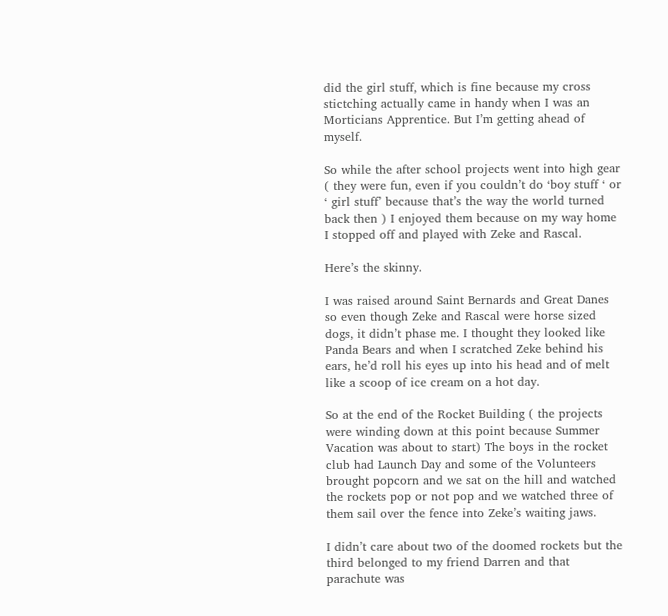did the girl stuff, which is fine because my cross stictching actually came in handy when I was an Morticians Apprentice. But I’m getting ahead of myself.

So while the after school projects went into high gear ( they were fun, even if you couldn’t do ‘boy stuff ‘ or ‘ girl stuff’ because that’s the way the world turned back then ) I enjoyed them because on my way home I stopped off and played with Zeke and Rascal.

Here’s the skinny.

I was raised around Saint Bernards and Great Danes so even though Zeke and Rascal were horse sized dogs, it didn’t phase me. I thought they looked like Panda Bears and when I scratched Zeke behind his ears, he’d roll his eyes up into his head and of melt like a scoop of ice cream on a hot day.

So at the end of the Rocket Building ( the projects were winding down at this point because Summer Vacation was about to start) The boys in the rocket club had Launch Day and some of the Volunteers brought popcorn and we sat on the hill and watched the rockets pop or not pop and we watched three of them sail over the fence into Zeke’s waiting jaws.

I didn’t care about two of the doomed rockets but the third belonged to my friend Darren and that parachute was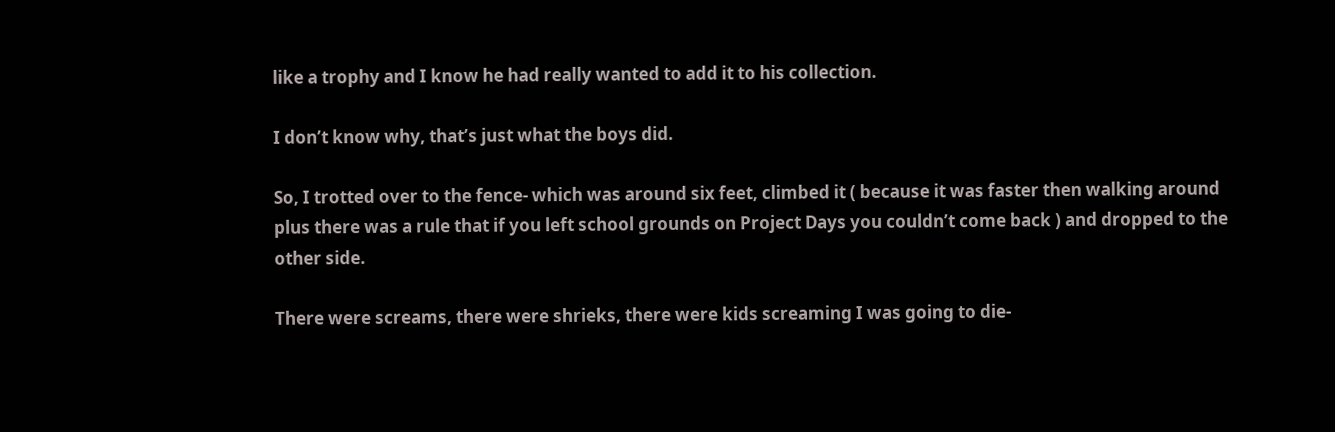like a trophy and I know he had really wanted to add it to his collection.

I don’t know why, that’s just what the boys did.

So, I trotted over to the fence- which was around six feet, climbed it ( because it was faster then walking around plus there was a rule that if you left school grounds on Project Days you couldn’t come back ) and dropped to the other side.

There were screams, there were shrieks, there were kids screaming I was going to die-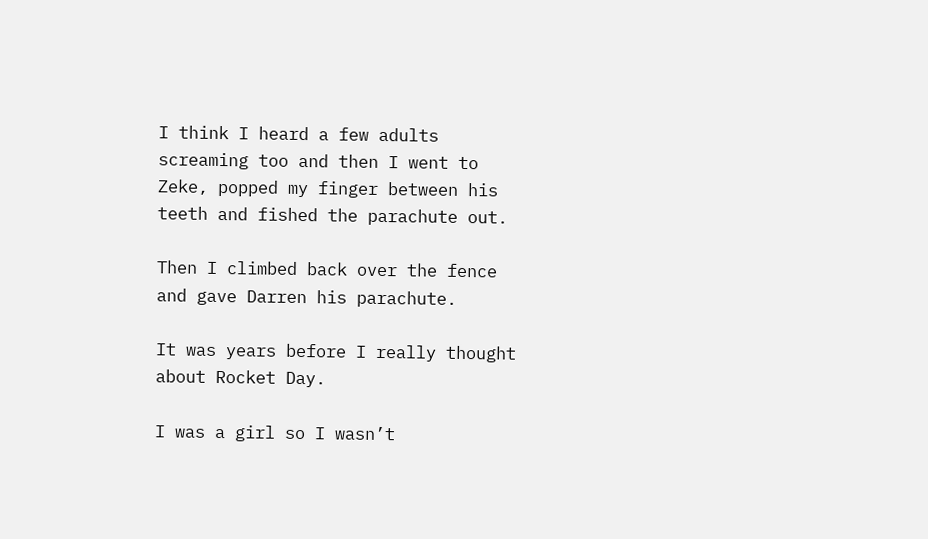I think I heard a few adults screaming too and then I went to Zeke, popped my finger between his teeth and fished the parachute out.

Then I climbed back over the fence and gave Darren his parachute.

It was years before I really thought about Rocket Day.

I was a girl so I wasn’t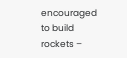encouraged to build rockets –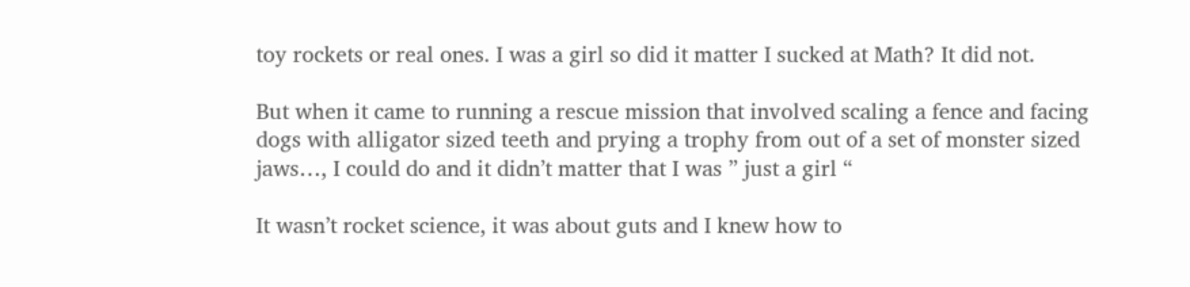toy rockets or real ones. I was a girl so did it matter I sucked at Math? It did not.

But when it came to running a rescue mission that involved scaling a fence and facing dogs with alligator sized teeth and prying a trophy from out of a set of monster sized jaws…, I could do and it didn’t matter that I was ” just a girl “

It wasn’t rocket science, it was about guts and I knew how to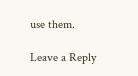use them.

Leave a Reply